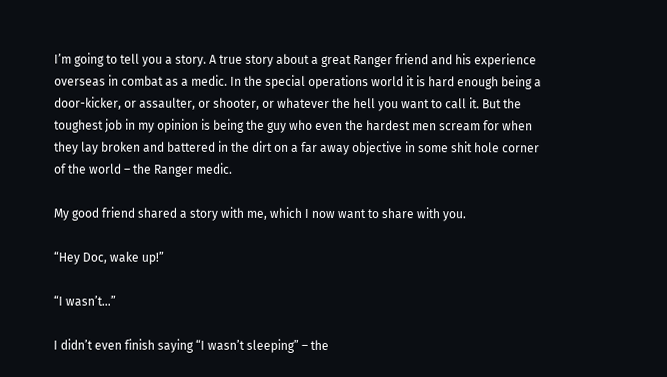I’m going to tell you a story. A true story about a great Ranger friend and his experience overseas in combat as a medic. In the special operations world it is hard enough being a door-kicker, or assaulter, or shooter, or whatever the hell you want to call it. But the toughest job in my opinion is being the guy who even the hardest men scream for when they lay broken and battered in the dirt on a far away objective in some shit hole corner of the world – the Ranger medic.

My good friend shared a story with me, which I now want to share with you.

“Hey Doc, wake up!”

“I wasn’t…”

I didn’t even finish saying “I wasn’t sleeping” – the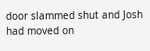door slammed shut and Josh had moved on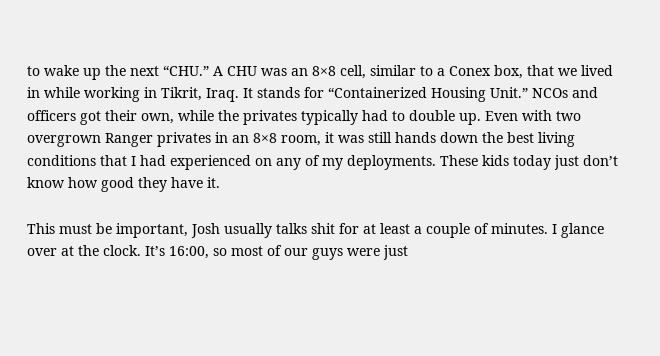to wake up the next “CHU.” A CHU was an 8×8 cell, similar to a Conex box, that we lived in while working in Tikrit, Iraq. It stands for “Containerized Housing Unit.” NCOs and officers got their own, while the privates typically had to double up. Even with two overgrown Ranger privates in an 8×8 room, it was still hands down the best living conditions that I had experienced on any of my deployments. These kids today just don’t know how good they have it.

This must be important, Josh usually talks shit for at least a couple of minutes. I glance over at the clock. It’s 16:00, so most of our guys were just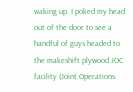waking up. I poked my head out of the door to see a handful of guys headed to the makeshift plywood JOC facility (Joint Operations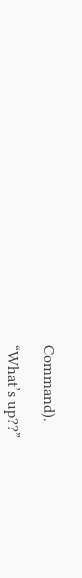Command).

“What’s up??”